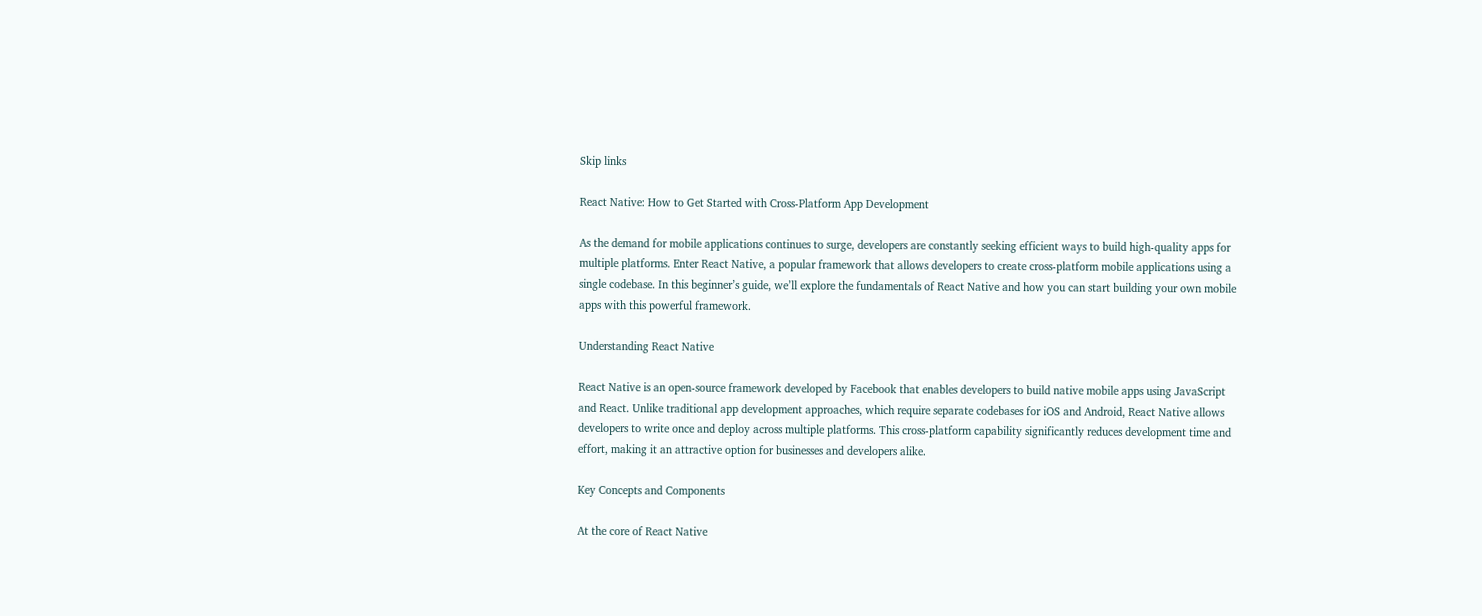Skip links

React Native: How to Get Started with Cross-Platform App Development

As the demand for mobile applications continues to surge, developers are constantly seeking efficient ways to build high-quality apps for multiple platforms. Enter React Native, a popular framework that allows developers to create cross-platform mobile applications using a single codebase. In this beginner’s guide, we’ll explore the fundamentals of React Native and how you can start building your own mobile apps with this powerful framework.

Understanding React Native

React Native is an open-source framework developed by Facebook that enables developers to build native mobile apps using JavaScript and React. Unlike traditional app development approaches, which require separate codebases for iOS and Android, React Native allows developers to write once and deploy across multiple platforms. This cross-platform capability significantly reduces development time and effort, making it an attractive option for businesses and developers alike.

Key Concepts and Components

At the core of React Native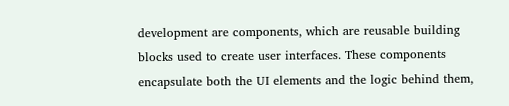development are components, which are reusable building blocks used to create user interfaces. These components encapsulate both the UI elements and the logic behind them,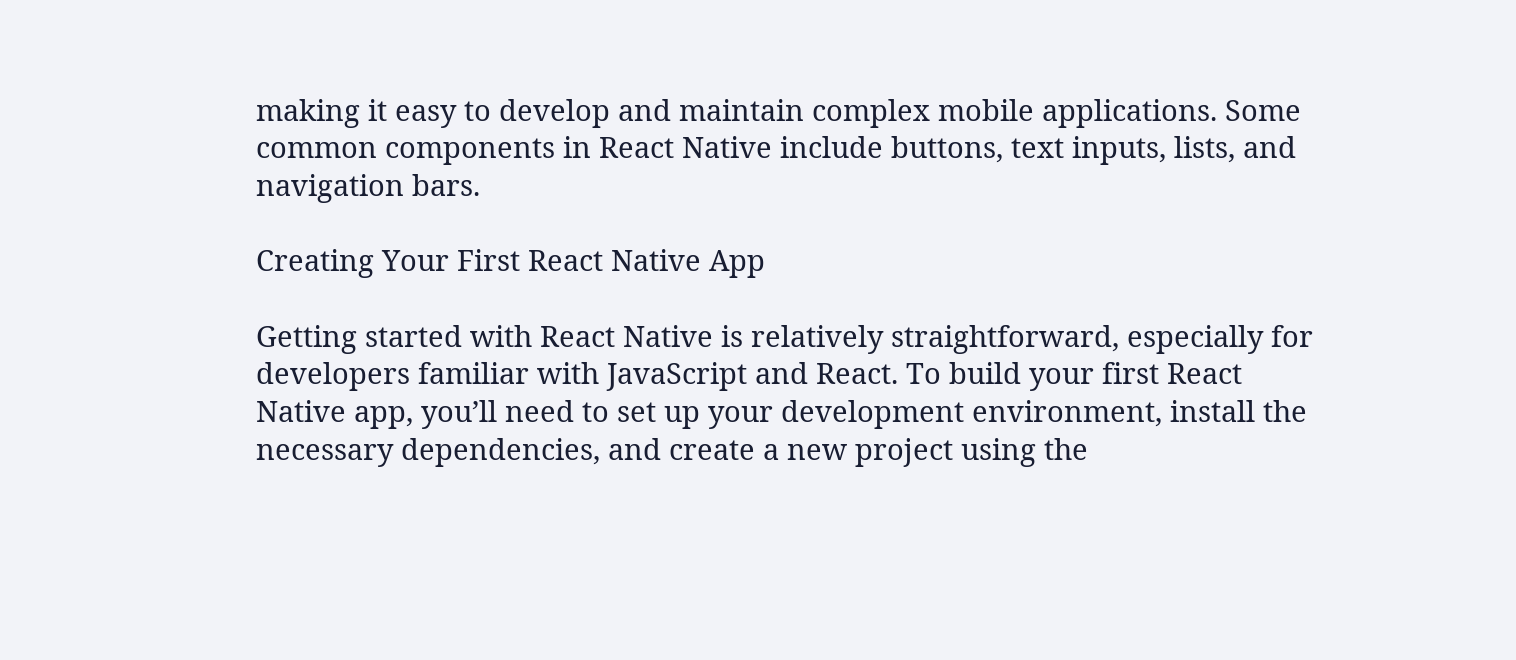making it easy to develop and maintain complex mobile applications. Some common components in React Native include buttons, text inputs, lists, and navigation bars.

Creating Your First React Native App

Getting started with React Native is relatively straightforward, especially for developers familiar with JavaScript and React. To build your first React Native app, you’ll need to set up your development environment, install the necessary dependencies, and create a new project using the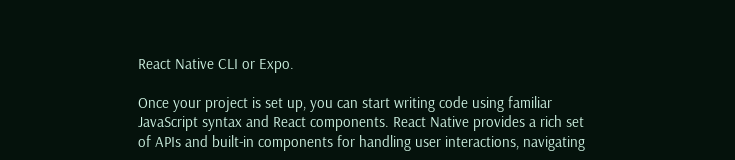React Native CLI or Expo.

Once your project is set up, you can start writing code using familiar JavaScript syntax and React components. React Native provides a rich set of APIs and built-in components for handling user interactions, navigating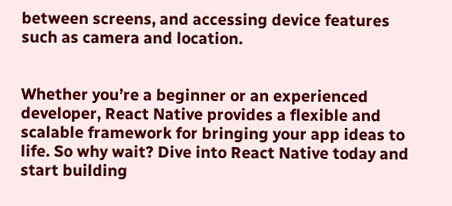between screens, and accessing device features such as camera and location.


Whether you’re a beginner or an experienced developer, React Native provides a flexible and scalable framework for bringing your app ideas to life. So why wait? Dive into React Native today and start building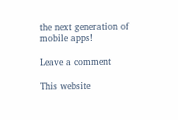the next generation of mobile apps!

Leave a comment

This website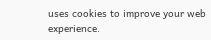uses cookies to improve your web experience.